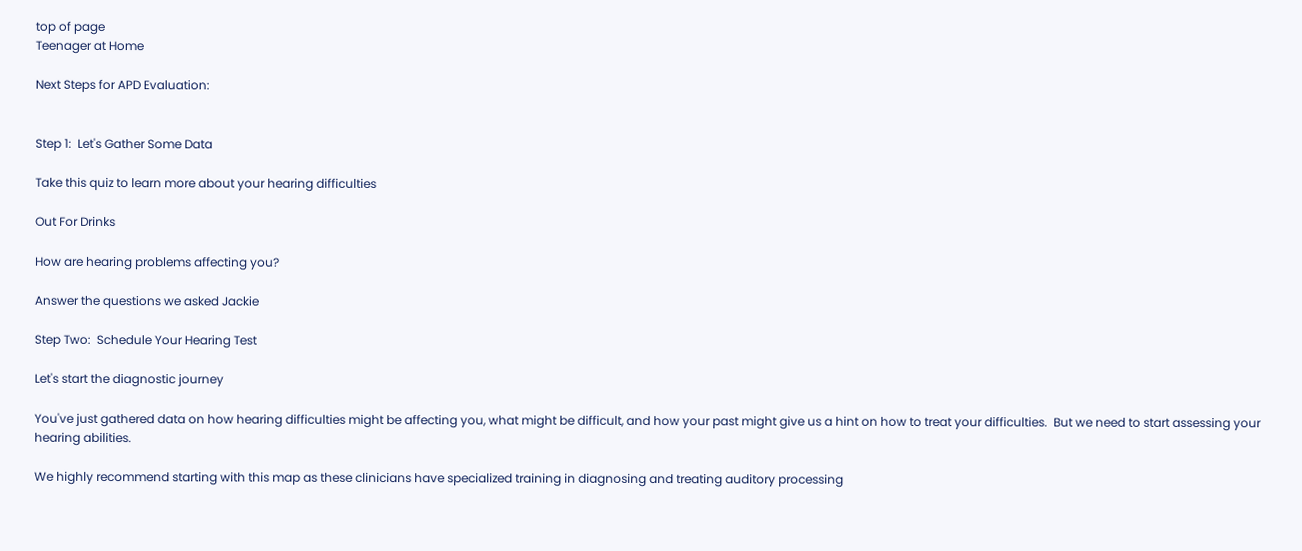top of page
Teenager at Home

Next Steps for APD Evaluation:


Step 1:  Let's Gather Some Data

Take this quiz to learn more about your hearing difficulties

Out For Drinks

How are hearing problems affecting you?

Answer the questions we asked Jackie

Step Two:  Schedule Your Hearing Test

Let's start the diagnostic journey

You've just gathered data on how hearing difficulties might be affecting you, what might be difficult, and how your past might give us a hint on how to treat your difficulties.  But we need to start assessing your hearing abilities.

We highly recommend starting with this map as these clinicians have specialized training in diagnosing and treating auditory processing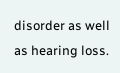disorder as well as hearing loss.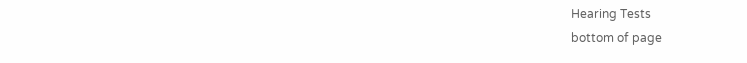Hearing Tests
bottom of page